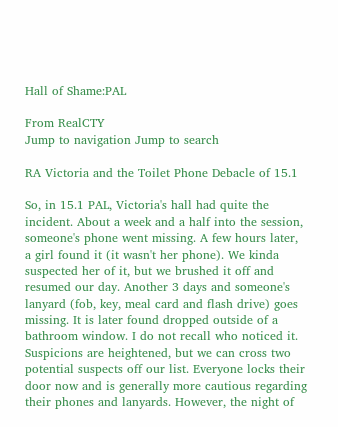Hall of Shame:PAL

From RealCTY
Jump to navigation Jump to search

RA Victoria and the Toilet Phone Debacle of 15.1

So, in 15.1 PAL, Victoria's hall had quite the incident. About a week and a half into the session, someone's phone went missing. A few hours later, a girl found it (it wasn't her phone). We kinda suspected her of it, but we brushed it off and resumed our day. Another 3 days and someone's lanyard (fob, key, meal card and flash drive) goes missing. It is later found dropped outside of a bathroom window. I do not recall who noticed it. Suspicions are heightened, but we can cross two potential suspects off our list. Everyone locks their door now and is generally more cautious regarding their phones and lanyards. However, the night of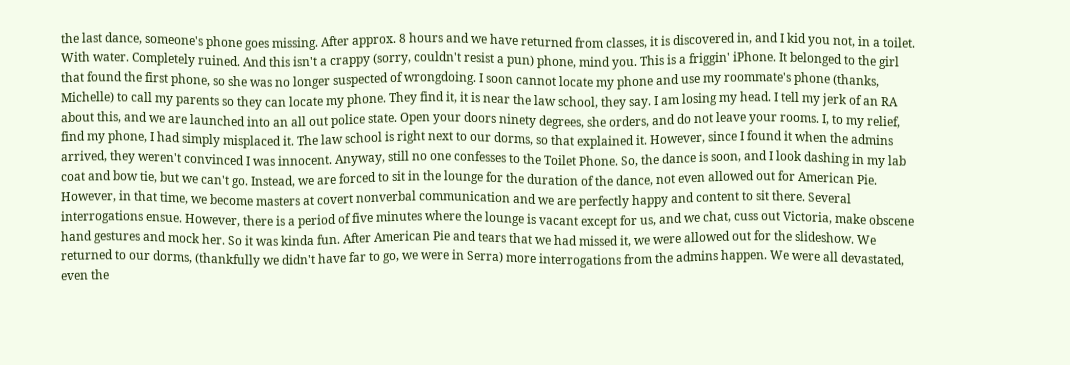the last dance, someone's phone goes missing. After approx. 8 hours and we have returned from classes, it is discovered in, and I kid you not, in a toilet. With water. Completely ruined. And this isn't a crappy (sorry, couldn't resist a pun) phone, mind you. This is a friggin' iPhone. It belonged to the girl that found the first phone, so she was no longer suspected of wrongdoing. I soon cannot locate my phone and use my roommate's phone (thanks, Michelle) to call my parents so they can locate my phone. They find it, it is near the law school, they say. I am losing my head. I tell my jerk of an RA about this, and we are launched into an all out police state. Open your doors ninety degrees, she orders, and do not leave your rooms. I, to my relief, find my phone, I had simply misplaced it. The law school is right next to our dorms, so that explained it. However, since I found it when the admins arrived, they weren't convinced I was innocent. Anyway, still no one confesses to the Toilet Phone. So, the dance is soon, and I look dashing in my lab coat and bow tie, but we can't go. Instead, we are forced to sit in the lounge for the duration of the dance, not even allowed out for American Pie. However, in that time, we become masters at covert nonverbal communication and we are perfectly happy and content to sit there. Several interrogations ensue. However, there is a period of five minutes where the lounge is vacant except for us, and we chat, cuss out Victoria, make obscene hand gestures and mock her. So it was kinda fun. After American Pie and tears that we had missed it, we were allowed out for the slideshow. We returned to our dorms, (thankfully we didn't have far to go, we were in Serra) more interrogations from the admins happen. We were all devastated, even the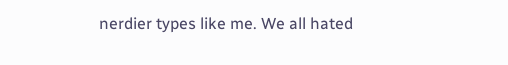nerdier types like me. We all hated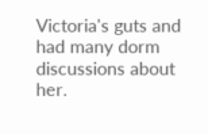Victoria's guts and had many dorm discussions about her.